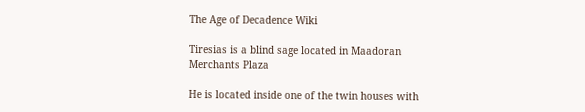The Age of Decadence Wiki

Tiresias is a blind sage located in Maadoran Merchants Plaza

He is located inside one of the twin houses with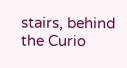stairs, behind the Curio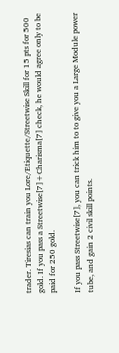trader. Tiresias can train you Lore/Etiquette/Streetwise Skill for 15 pts for 500 gold. If you pass a Streetwise[7]+Charisma[7] check, he would agree only to be paid for 250 gold.

If you pass Streetwise[7], you can trick him to to give you a Large Module power tube, and gain 2 civil skill points.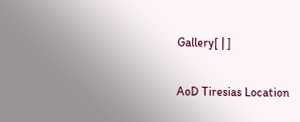Gallery[ | ]

AoD Tiresias Location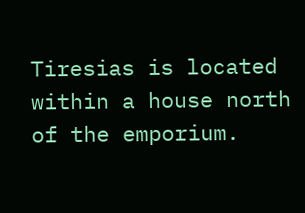Tiresias is located within a house north of the emporium.